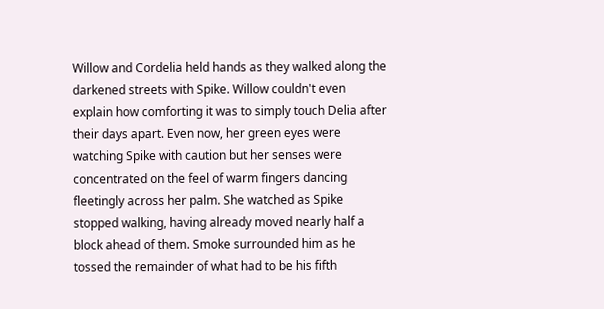Willow and Cordelia held hands as they walked along the darkened streets with Spike. Willow couldn't even explain how comforting it was to simply touch Delia after their days apart. Even now, her green eyes were watching Spike with caution but her senses were concentrated on the feel of warm fingers dancing fleetingly across her palm. She watched as Spike stopped walking, having already moved nearly half a block ahead of them. Smoke surrounded him as he tossed the remainder of what had to be his fifth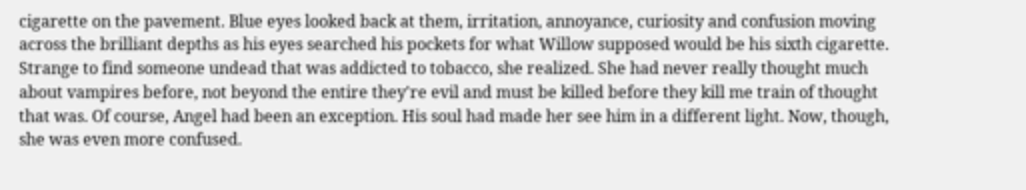cigarette on the pavement. Blue eyes looked back at them, irritation, annoyance, curiosity and confusion moving across the brilliant depths as his eyes searched his pockets for what Willow supposed would be his sixth cigarette. Strange to find someone undead that was addicted to tobacco, she realized. She had never really thought much about vampires before, not beyond the entire they're evil and must be killed before they kill me train of thought that was. Of course, Angel had been an exception. His soul had made her see him in a different light. Now, though, she was even more confused.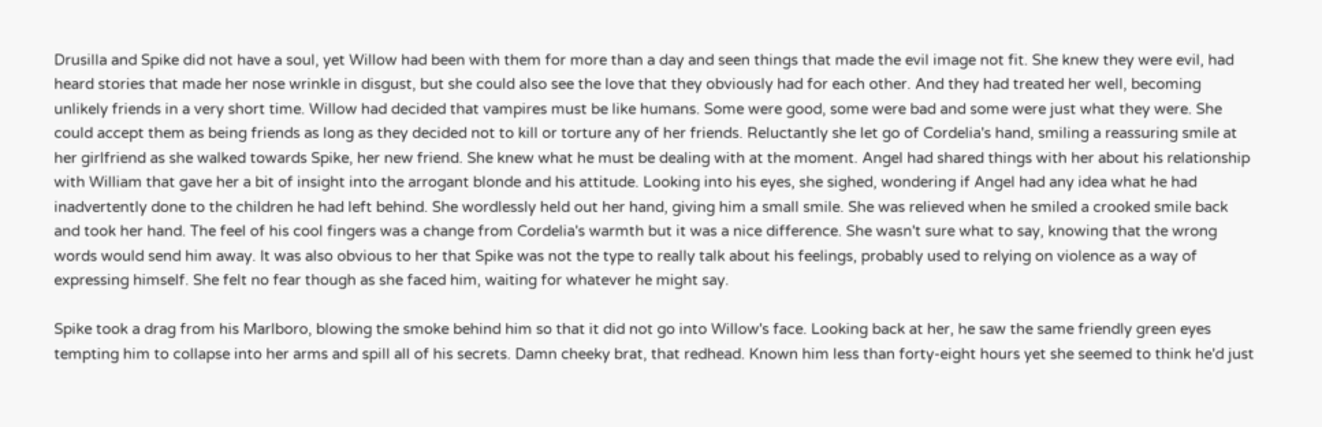Drusilla and Spike did not have a soul, yet Willow had been with them for more than a day and seen things that made the evil image not fit. She knew they were evil, had heard stories that made her nose wrinkle in disgust, but she could also see the love that they obviously had for each other. And they had treated her well, becoming unlikely friends in a very short time. Willow had decided that vampires must be like humans. Some were good, some were bad and some were just what they were. She could accept them as being friends as long as they decided not to kill or torture any of her friends. Reluctantly she let go of Cordelia's hand, smiling a reassuring smile at her girlfriend as she walked towards Spike, her new friend. She knew what he must be dealing with at the moment. Angel had shared things with her about his relationship with William that gave her a bit of insight into the arrogant blonde and his attitude. Looking into his eyes, she sighed, wondering if Angel had any idea what he had inadvertently done to the children he had left behind. She wordlessly held out her hand, giving him a small smile. She was relieved when he smiled a crooked smile back and took her hand. The feel of his cool fingers was a change from Cordelia's warmth but it was a nice difference. She wasn't sure what to say, knowing that the wrong words would send him away. It was also obvious to her that Spike was not the type to really talk about his feelings, probably used to relying on violence as a way of expressing himself. She felt no fear though as she faced him, waiting for whatever he might say.

Spike took a drag from his Marlboro, blowing the smoke behind him so that it did not go into Willow's face. Looking back at her, he saw the same friendly green eyes tempting him to collapse into her arms and spill all of his secrets. Damn cheeky brat, that redhead. Known him less than forty-eight hours yet she seemed to think he'd just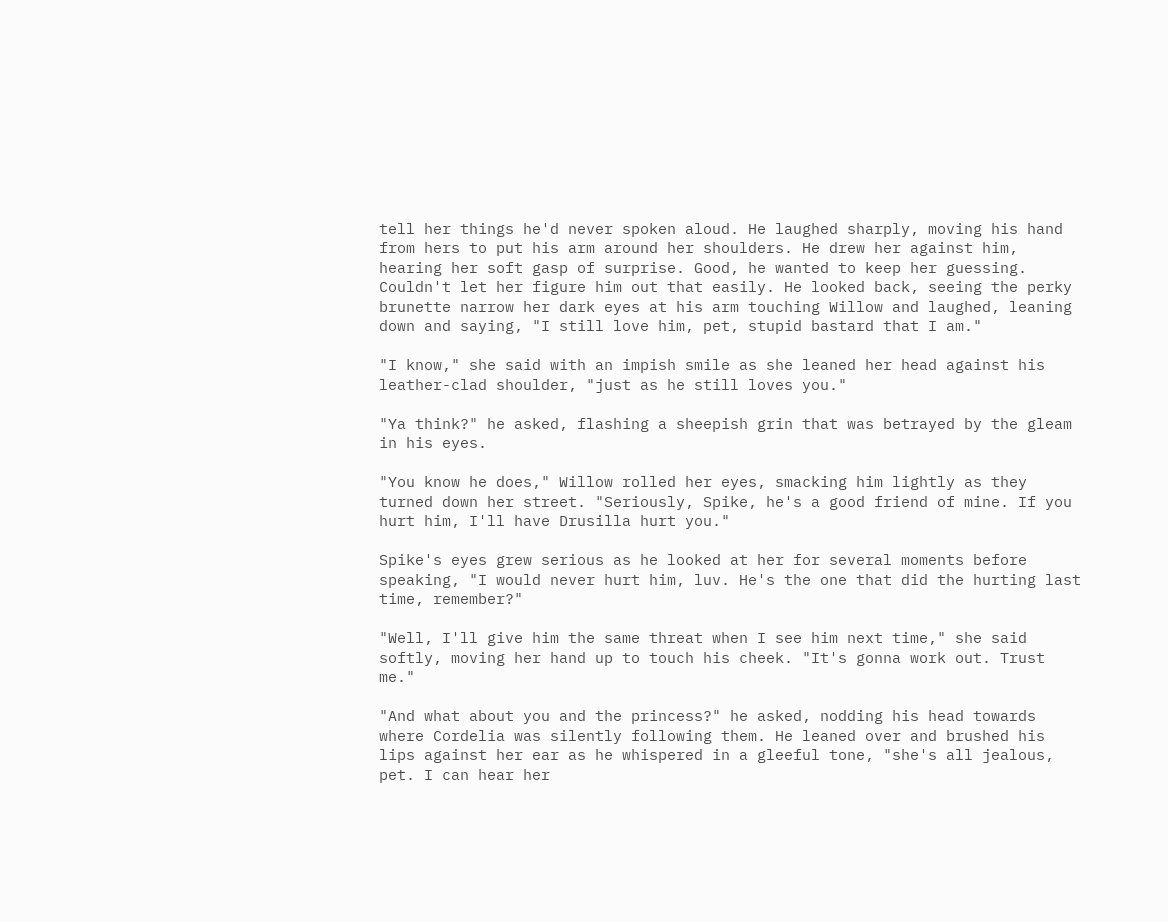tell her things he'd never spoken aloud. He laughed sharply, moving his hand from hers to put his arm around her shoulders. He drew her against him, hearing her soft gasp of surprise. Good, he wanted to keep her guessing. Couldn't let her figure him out that easily. He looked back, seeing the perky brunette narrow her dark eyes at his arm touching Willow and laughed, leaning down and saying, "I still love him, pet, stupid bastard that I am."

"I know," she said with an impish smile as she leaned her head against his leather-clad shoulder, "just as he still loves you."

"Ya think?" he asked, flashing a sheepish grin that was betrayed by the gleam in his eyes.

"You know he does," Willow rolled her eyes, smacking him lightly as they turned down her street. "Seriously, Spike, he's a good friend of mine. If you hurt him, I'll have Drusilla hurt you."

Spike's eyes grew serious as he looked at her for several moments before speaking, "I would never hurt him, luv. He's the one that did the hurting last time, remember?"

"Well, I'll give him the same threat when I see him next time," she said softly, moving her hand up to touch his cheek. "It's gonna work out. Trust me."

"And what about you and the princess?" he asked, nodding his head towards where Cordelia was silently following them. He leaned over and brushed his lips against her ear as he whispered in a gleeful tone, "she's all jealous, pet. I can hear her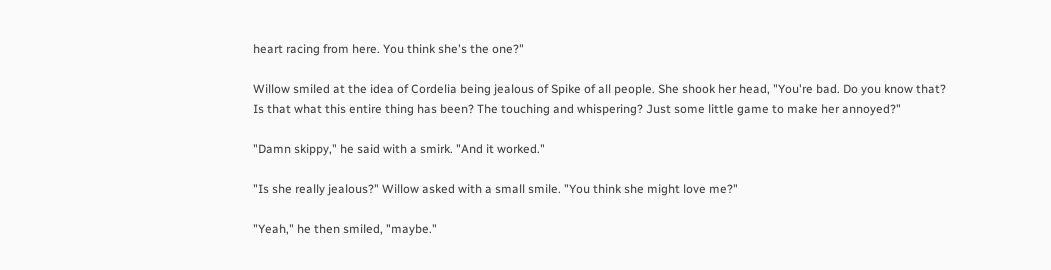heart racing from here. You think she's the one?"

Willow smiled at the idea of Cordelia being jealous of Spike of all people. She shook her head, "You're bad. Do you know that? Is that what this entire thing has been? The touching and whispering? Just some little game to make her annoyed?"

"Damn skippy," he said with a smirk. "And it worked."

"Is she really jealous?" Willow asked with a small smile. "You think she might love me?"

"Yeah," he then smiled, "maybe."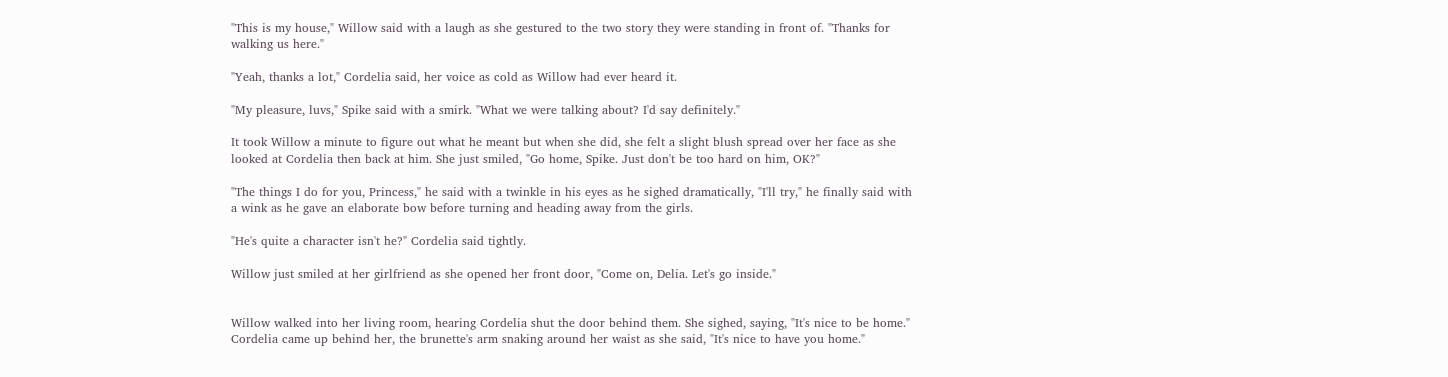"This is my house," Willow said with a laugh as she gestured to the two story they were standing in front of. "Thanks for walking us here."

"Yeah, thanks a lot," Cordelia said, her voice as cold as Willow had ever heard it.

"My pleasure, luvs," Spike said with a smirk. "What we were talking about? I'd say definitely."

It took Willow a minute to figure out what he meant but when she did, she felt a slight blush spread over her face as she looked at Cordelia then back at him. She just smiled, "Go home, Spike. Just don't be too hard on him, OK?"

"The things I do for you, Princess," he said with a twinkle in his eyes as he sighed dramatically, "I'll try," he finally said with a wink as he gave an elaborate bow before turning and heading away from the girls.

"He's quite a character isn't he?" Cordelia said tightly.

Willow just smiled at her girlfriend as she opened her front door, "Come on, Delia. Let's go inside."


Willow walked into her living room, hearing Cordelia shut the door behind them. She sighed, saying, "It's nice to be home."
Cordelia came up behind her, the brunette's arm snaking around her waist as she said, "It's nice to have you home."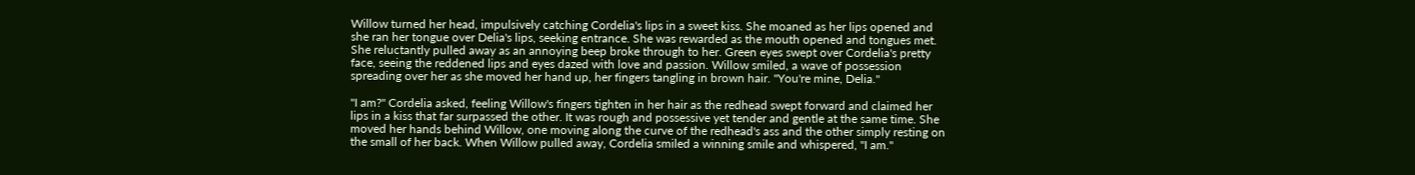Willow turned her head, impulsively catching Cordelia's lips in a sweet kiss. She moaned as her lips opened and she ran her tongue over Delia's lips, seeking entrance. She was rewarded as the mouth opened and tongues met. She reluctantly pulled away as an annoying beep broke through to her. Green eyes swept over Cordelia's pretty face, seeing the reddened lips and eyes dazed with love and passion. Willow smiled, a wave of possession spreading over her as she moved her hand up, her fingers tangling in brown hair. "You're mine, Delia."

"I am?" Cordelia asked, feeling Willow's fingers tighten in her hair as the redhead swept forward and claimed her lips in a kiss that far surpassed the other. It was rough and possessive yet tender and gentle at the same time. She moved her hands behind Willow, one moving along the curve of the redhead's ass and the other simply resting on the small of her back. When Willow pulled away, Cordelia smiled a winning smile and whispered, "I am."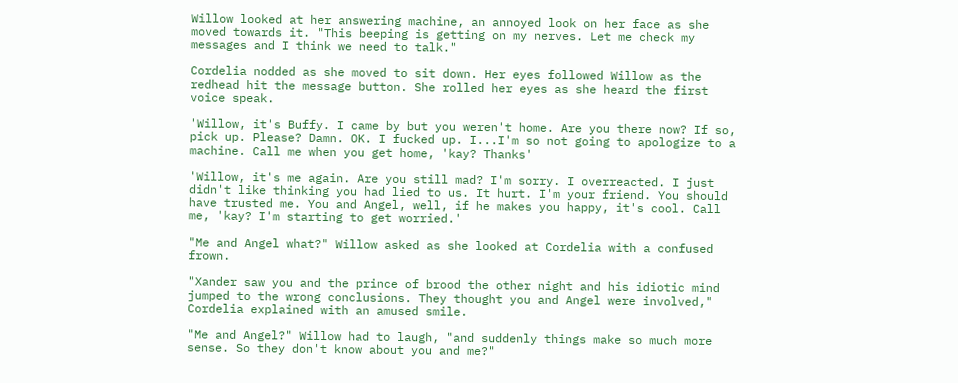Willow looked at her answering machine, an annoyed look on her face as she moved towards it. "This beeping is getting on my nerves. Let me check my messages and I think we need to talk."

Cordelia nodded as she moved to sit down. Her eyes followed Willow as the redhead hit the message button. She rolled her eyes as she heard the first voice speak.

'Willow, it's Buffy. I came by but you weren't home. Are you there now? If so, pick up. Please? Damn. OK. I fucked up. I...I'm so not going to apologize to a machine. Call me when you get home, 'kay? Thanks'

'Willow, it's me again. Are you still mad? I'm sorry. I overreacted. I just didn't like thinking you had lied to us. It hurt. I'm your friend. You should have trusted me. You and Angel, well, if he makes you happy, it's cool. Call me, 'kay? I'm starting to get worried.'

"Me and Angel what?" Willow asked as she looked at Cordelia with a confused frown.

"Xander saw you and the prince of brood the other night and his idiotic mind jumped to the wrong conclusions. They thought you and Angel were involved," Cordelia explained with an amused smile.

"Me and Angel?" Willow had to laugh, "and suddenly things make so much more sense. So they don't know about you and me?"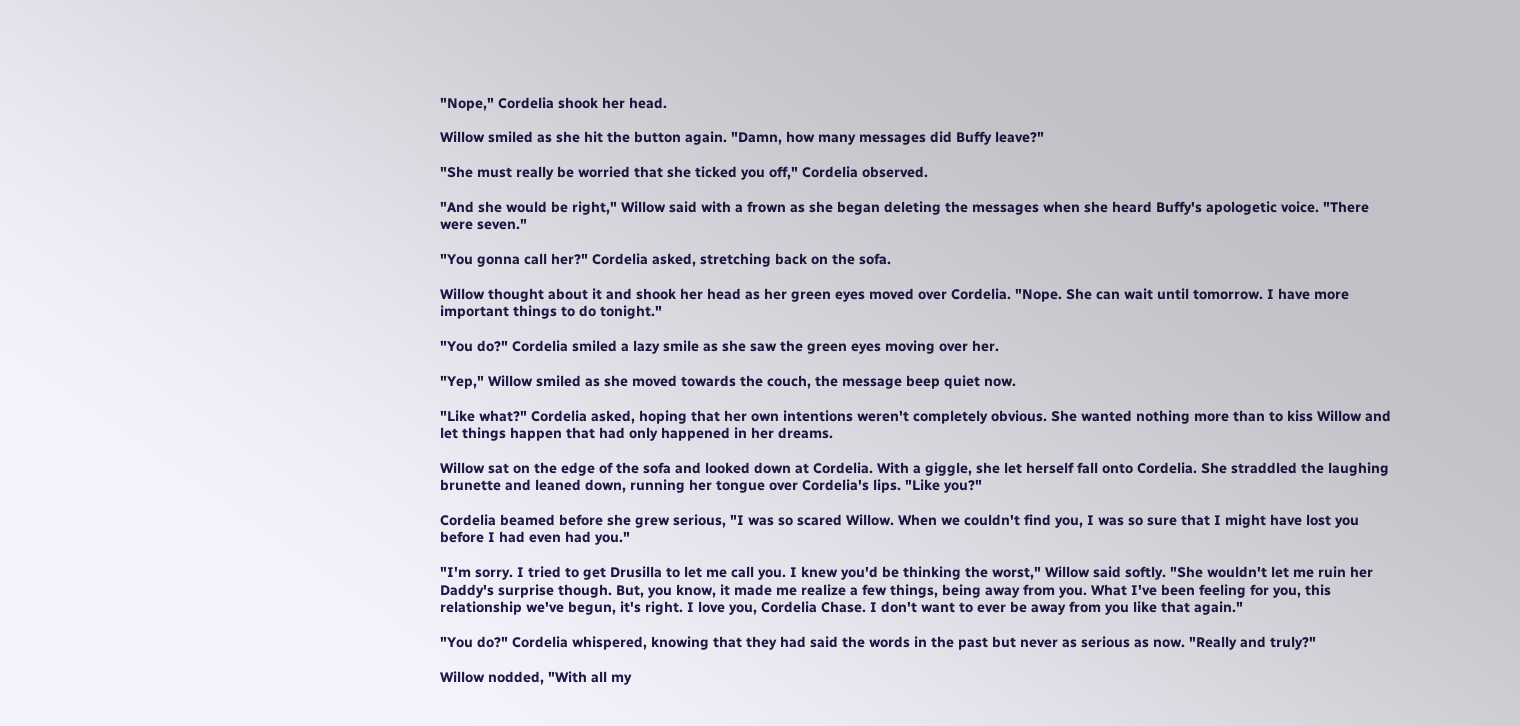"Nope," Cordelia shook her head.

Willow smiled as she hit the button again. "Damn, how many messages did Buffy leave?"

"She must really be worried that she ticked you off," Cordelia observed.

"And she would be right," Willow said with a frown as she began deleting the messages when she heard Buffy's apologetic voice. "There were seven."

"You gonna call her?" Cordelia asked, stretching back on the sofa.

Willow thought about it and shook her head as her green eyes moved over Cordelia. "Nope. She can wait until tomorrow. I have more important things to do tonight."

"You do?" Cordelia smiled a lazy smile as she saw the green eyes moving over her.

"Yep," Willow smiled as she moved towards the couch, the message beep quiet now.

"Like what?" Cordelia asked, hoping that her own intentions weren't completely obvious. She wanted nothing more than to kiss Willow and let things happen that had only happened in her dreams.

Willow sat on the edge of the sofa and looked down at Cordelia. With a giggle, she let herself fall onto Cordelia. She straddled the laughing brunette and leaned down, running her tongue over Cordelia's lips. "Like you?"

Cordelia beamed before she grew serious, "I was so scared Willow. When we couldn't find you, I was so sure that I might have lost you before I had even had you."

"I'm sorry. I tried to get Drusilla to let me call you. I knew you'd be thinking the worst," Willow said softly. "She wouldn't let me ruin her Daddy's surprise though. But, you know, it made me realize a few things, being away from you. What I've been feeling for you, this relationship we've begun, it's right. I love you, Cordelia Chase. I don't want to ever be away from you like that again."

"You do?" Cordelia whispered, knowing that they had said the words in the past but never as serious as now. "Really and truly?"

Willow nodded, "With all my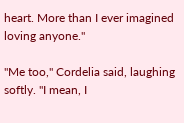heart. More than I ever imagined loving anyone."

"Me too," Cordelia said, laughing softly. "I mean, I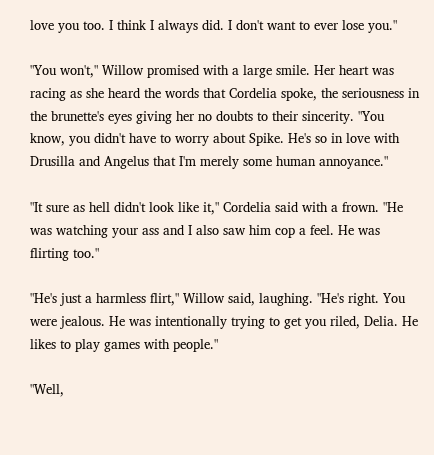love you too. I think I always did. I don't want to ever lose you."

"You won't," Willow promised with a large smile. Her heart was racing as she heard the words that Cordelia spoke, the seriousness in the brunette's eyes giving her no doubts to their sincerity. "You know, you didn't have to worry about Spike. He's so in love with Drusilla and Angelus that I'm merely some human annoyance."

"It sure as hell didn't look like it," Cordelia said with a frown. "He was watching your ass and I also saw him cop a feel. He was flirting too."

"He's just a harmless flirt," Willow said, laughing. "He's right. You were jealous. He was intentionally trying to get you riled, Delia. He likes to play games with people."

"Well,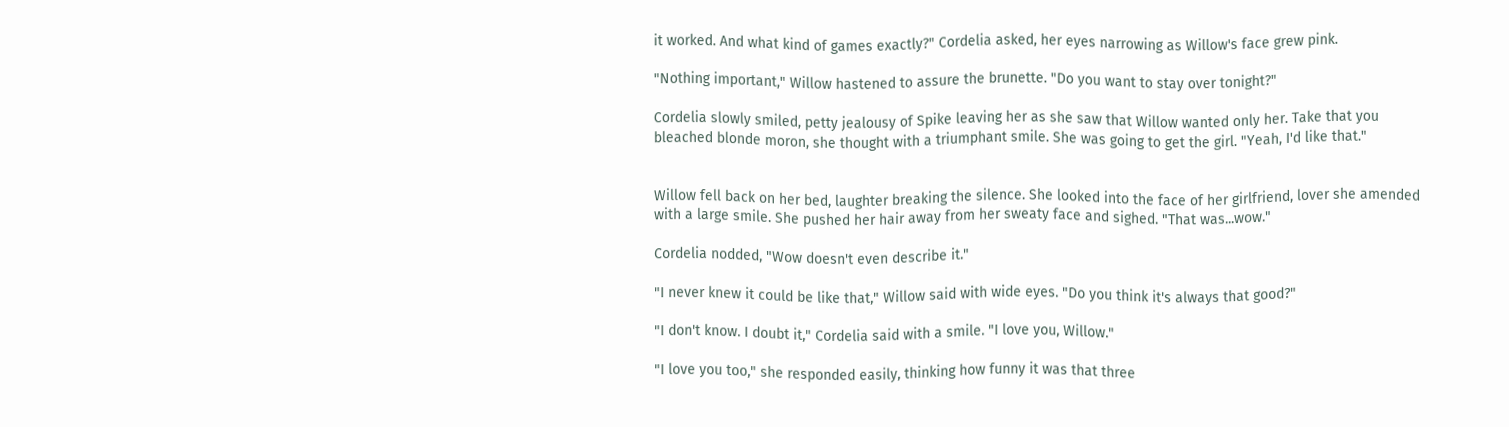it worked. And what kind of games exactly?" Cordelia asked, her eyes narrowing as Willow's face grew pink.

"Nothing important," Willow hastened to assure the brunette. "Do you want to stay over tonight?"

Cordelia slowly smiled, petty jealousy of Spike leaving her as she saw that Willow wanted only her. Take that you bleached blonde moron, she thought with a triumphant smile. She was going to get the girl. "Yeah, I'd like that."


Willow fell back on her bed, laughter breaking the silence. She looked into the face of her girlfriend, lover she amended with a large smile. She pushed her hair away from her sweaty face and sighed. "That was...wow."

Cordelia nodded, "Wow doesn't even describe it."

"I never knew it could be like that," Willow said with wide eyes. "Do you think it's always that good?"

"I don't know. I doubt it," Cordelia said with a smile. "I love you, Willow."

"I love you too," she responded easily, thinking how funny it was that three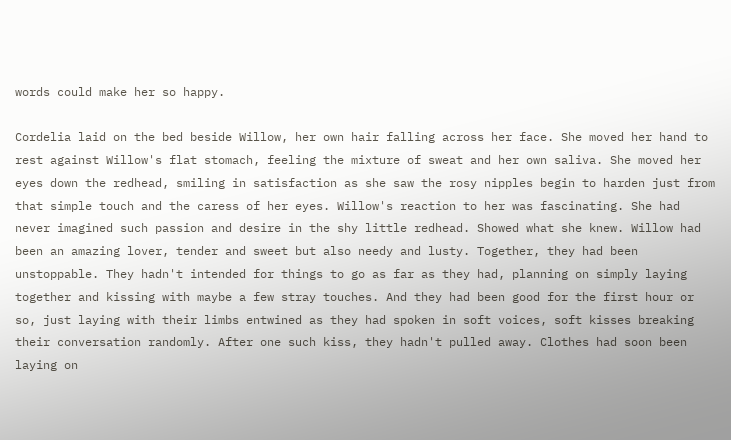words could make her so happy.

Cordelia laid on the bed beside Willow, her own hair falling across her face. She moved her hand to rest against Willow's flat stomach, feeling the mixture of sweat and her own saliva. She moved her eyes down the redhead, smiling in satisfaction as she saw the rosy nipples begin to harden just from that simple touch and the caress of her eyes. Willow's reaction to her was fascinating. She had never imagined such passion and desire in the shy little redhead. Showed what she knew. Willow had been an amazing lover, tender and sweet but also needy and lusty. Together, they had been unstoppable. They hadn't intended for things to go as far as they had, planning on simply laying together and kissing with maybe a few stray touches. And they had been good for the first hour or so, just laying with their limbs entwined as they had spoken in soft voices, soft kisses breaking their conversation randomly. After one such kiss, they hadn't pulled away. Clothes had soon been laying on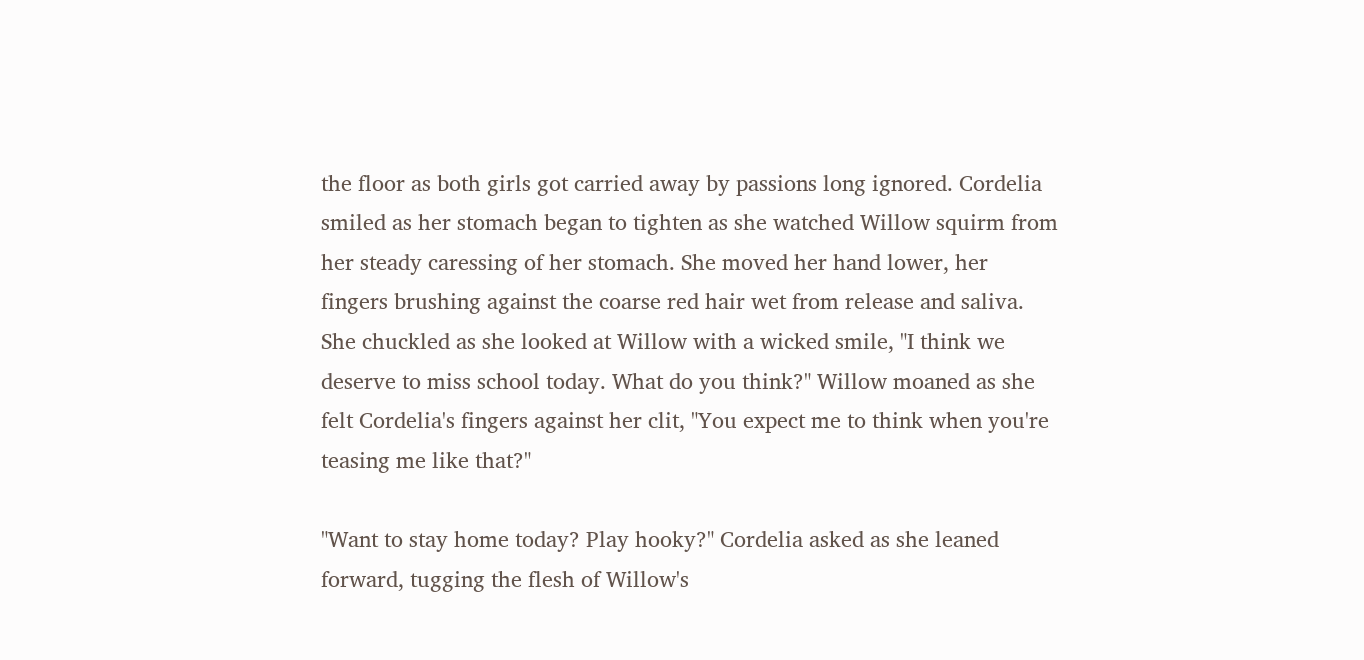the floor as both girls got carried away by passions long ignored. Cordelia smiled as her stomach began to tighten as she watched Willow squirm from her steady caressing of her stomach. She moved her hand lower, her fingers brushing against the coarse red hair wet from release and saliva. She chuckled as she looked at Willow with a wicked smile, "I think we deserve to miss school today. What do you think?" Willow moaned as she felt Cordelia's fingers against her clit, "You expect me to think when you're teasing me like that?"

"Want to stay home today? Play hooky?" Cordelia asked as she leaned forward, tugging the flesh of Willow's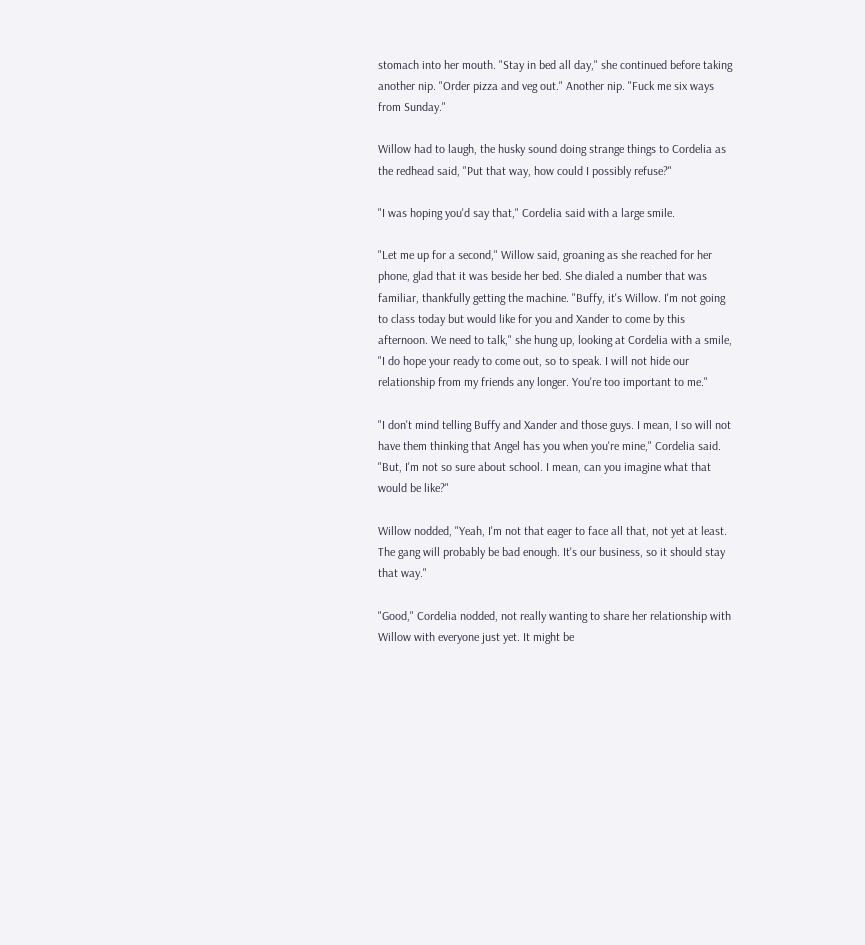stomach into her mouth. "Stay in bed all day," she continued before taking another nip. "Order pizza and veg out." Another nip. "Fuck me six ways from Sunday."

Willow had to laugh, the husky sound doing strange things to Cordelia as the redhead said, "Put that way, how could I possibly refuse?"

"I was hoping you'd say that," Cordelia said with a large smile.

"Let me up for a second," Willow said, groaning as she reached for her phone, glad that it was beside her bed. She dialed a number that was familiar, thankfully getting the machine. "Buffy, it's Willow. I'm not going to class today but would like for you and Xander to come by this afternoon. We need to talk," she hung up, looking at Cordelia with a smile, "I do hope your ready to come out, so to speak. I will not hide our relationship from my friends any longer. You're too important to me."

"I don't mind telling Buffy and Xander and those guys. I mean, I so will not have them thinking that Angel has you when you're mine," Cordelia said. "But, I'm not so sure about school. I mean, can you imagine what that would be like?"

Willow nodded, "Yeah, I'm not that eager to face all that, not yet at least. The gang will probably be bad enough. It's our business, so it should stay that way."

"Good," Cordelia nodded, not really wanting to share her relationship with Willow with everyone just yet. It might be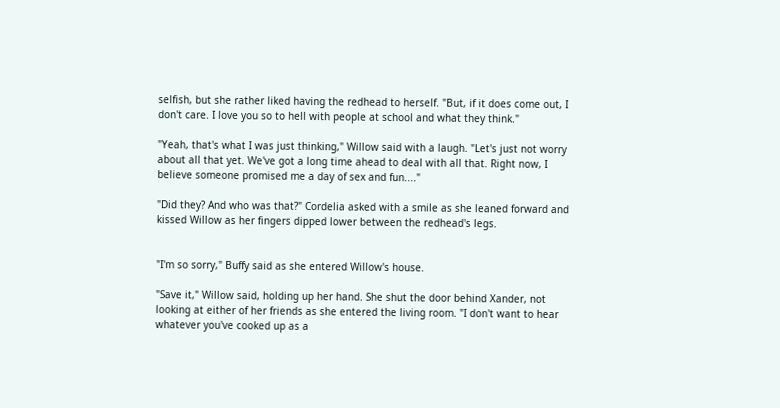selfish, but she rather liked having the redhead to herself. "But, if it does come out, I don't care. I love you so to hell with people at school and what they think."

"Yeah, that's what I was just thinking," Willow said with a laugh. "Let's just not worry about all that yet. We've got a long time ahead to deal with all that. Right now, I believe someone promised me a day of sex and fun...."

"Did they? And who was that?" Cordelia asked with a smile as she leaned forward and kissed Willow as her fingers dipped lower between the redhead's legs.


"I'm so sorry," Buffy said as she entered Willow's house.

"Save it," Willow said, holding up her hand. She shut the door behind Xander, not looking at either of her friends as she entered the living room. "I don't want to hear whatever you've cooked up as a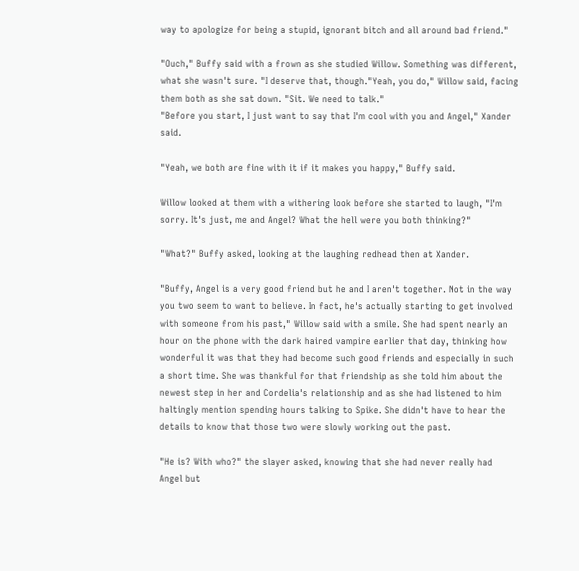way to apologize for being a stupid, ignorant bitch and all around bad friend."

"Ouch," Buffy said with a frown as she studied Willow. Something was different, what she wasn't sure. "I deserve that, though."Yeah, you do," Willow said, facing them both as she sat down. "Sit. We need to talk."
"Before you start, I just want to say that I'm cool with you and Angel," Xander said.

"Yeah, we both are fine with it if it makes you happy," Buffy said.

Willow looked at them with a withering look before she started to laugh, "I'm sorry. It's just, me and Angel? What the hell were you both thinking?"

"What?" Buffy asked, looking at the laughing redhead then at Xander.

"Buffy, Angel is a very good friend but he and I aren't together. Not in the way you two seem to want to believe. In fact, he's actually starting to get involved with someone from his past," Willow said with a smile. She had spent nearly an hour on the phone with the dark haired vampire earlier that day, thinking how wonderful it was that they had become such good friends and especially in such a short time. She was thankful for that friendship as she told him about the newest step in her and Cordelia's relationship and as she had listened to him haltingly mention spending hours talking to Spike. She didn't have to hear the details to know that those two were slowly working out the past.

"He is? With who?" the slayer asked, knowing that she had never really had Angel but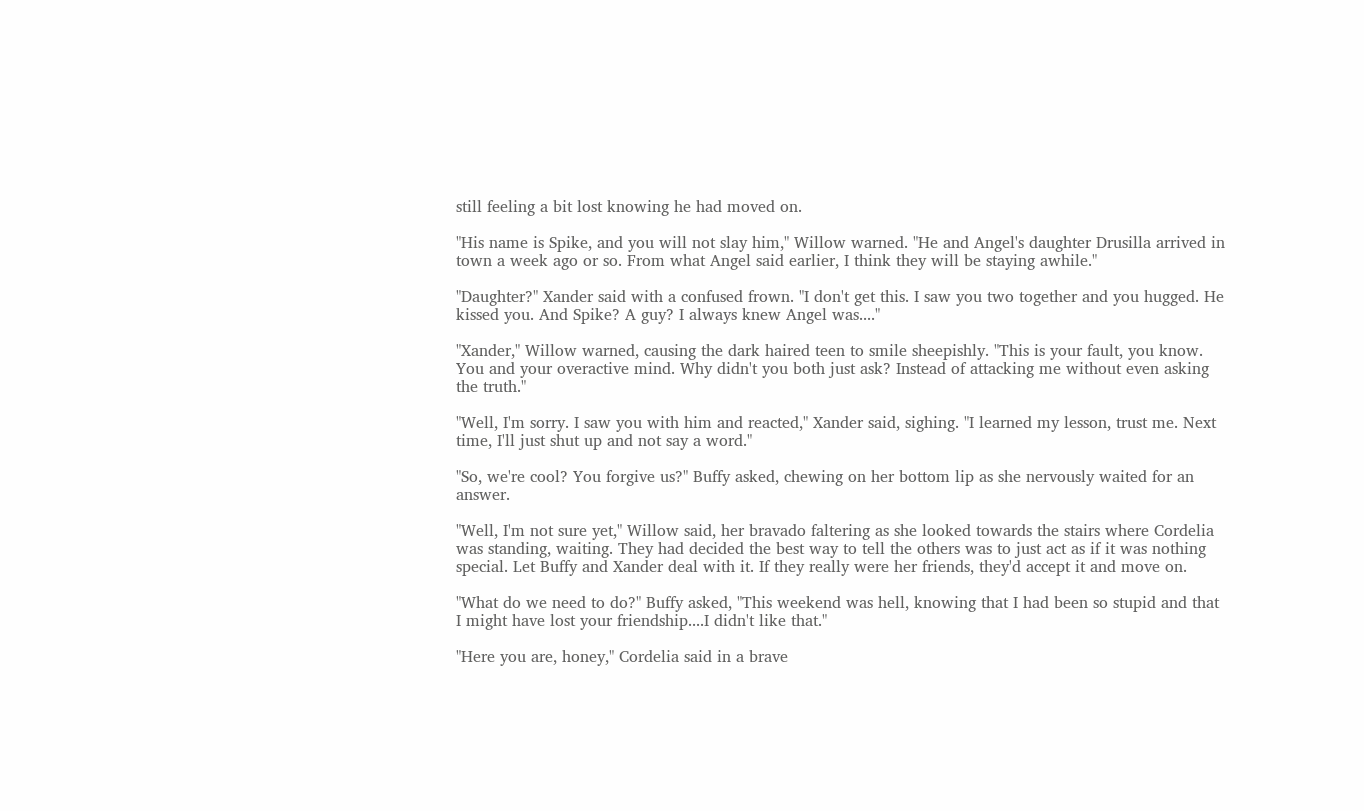still feeling a bit lost knowing he had moved on.

"His name is Spike, and you will not slay him," Willow warned. "He and Angel's daughter Drusilla arrived in town a week ago or so. From what Angel said earlier, I think they will be staying awhile."

"Daughter?" Xander said with a confused frown. "I don't get this. I saw you two together and you hugged. He kissed you. And Spike? A guy? I always knew Angel was...."

"Xander," Willow warned, causing the dark haired teen to smile sheepishly. "This is your fault, you know. You and your overactive mind. Why didn't you both just ask? Instead of attacking me without even asking the truth."

"Well, I'm sorry. I saw you with him and reacted," Xander said, sighing. "I learned my lesson, trust me. Next time, I'll just shut up and not say a word."

"So, we're cool? You forgive us?" Buffy asked, chewing on her bottom lip as she nervously waited for an answer.

"Well, I'm not sure yet," Willow said, her bravado faltering as she looked towards the stairs where Cordelia was standing, waiting. They had decided the best way to tell the others was to just act as if it was nothing special. Let Buffy and Xander deal with it. If they really were her friends, they'd accept it and move on.

"What do we need to do?" Buffy asked, "This weekend was hell, knowing that I had been so stupid and that I might have lost your friendship....I didn't like that."

"Here you are, honey," Cordelia said in a brave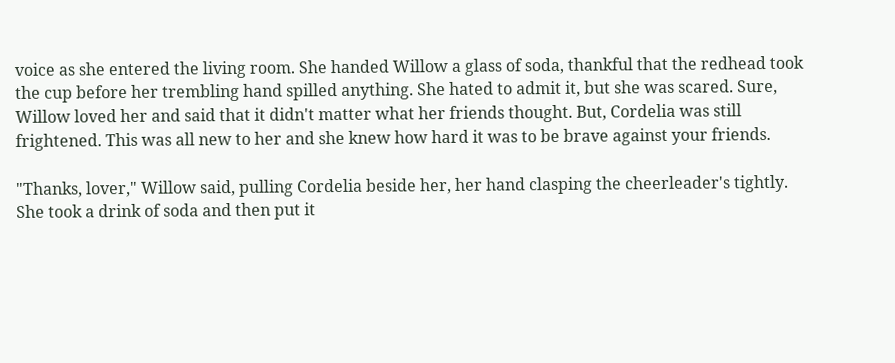voice as she entered the living room. She handed Willow a glass of soda, thankful that the redhead took the cup before her trembling hand spilled anything. She hated to admit it, but she was scared. Sure, Willow loved her and said that it didn't matter what her friends thought. But, Cordelia was still frightened. This was all new to her and she knew how hard it was to be brave against your friends.

"Thanks, lover," Willow said, pulling Cordelia beside her, her hand clasping the cheerleader's tightly. She took a drink of soda and then put it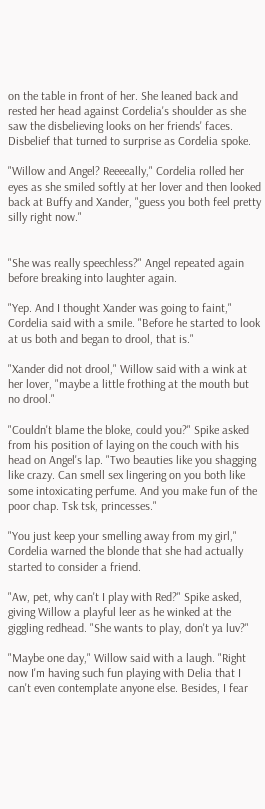on the table in front of her. She leaned back and rested her head against Cordelia's shoulder as she saw the disbelieving looks on her friends' faces. Disbelief that turned to surprise as Cordelia spoke.

"Willow and Angel? Reeeeally," Cordelia rolled her eyes as she smiled softly at her lover and then looked back at Buffy and Xander, "guess you both feel pretty silly right now."


"She was really speechless?" Angel repeated again before breaking into laughter again.

"Yep. And I thought Xander was going to faint," Cordelia said with a smile. "Before he started to look at us both and began to drool, that is."

"Xander did not drool," Willow said with a wink at her lover, "maybe a little frothing at the mouth but no drool."

"Couldn't blame the bloke, could you?" Spike asked from his position of laying on the couch with his head on Angel's lap. "Two beauties like you shagging like crazy. Can smell sex lingering on you both like some intoxicating perfume. And you make fun of the poor chap. Tsk tsk, princesses."

"You just keep your smelling away from my girl," Cordelia warned the blonde that she had actually started to consider a friend.

"Aw, pet, why can't I play with Red?" Spike asked, giving Willow a playful leer as he winked at the giggling redhead. "She wants to play, don't ya luv?"

"Maybe one day," Willow said with a laugh. "Right now I'm having such fun playing with Delia that I can't even contemplate anyone else. Besides, I fear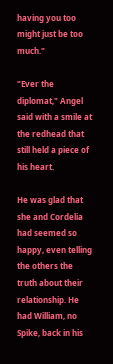having you too might just be too much."

"Ever the diplomat," Angel said with a smile at the redhead that still held a piece of his heart.

He was glad that she and Cordelia had seemed so happy, even telling the others the truth about their relationship. He had William, no Spike, back in his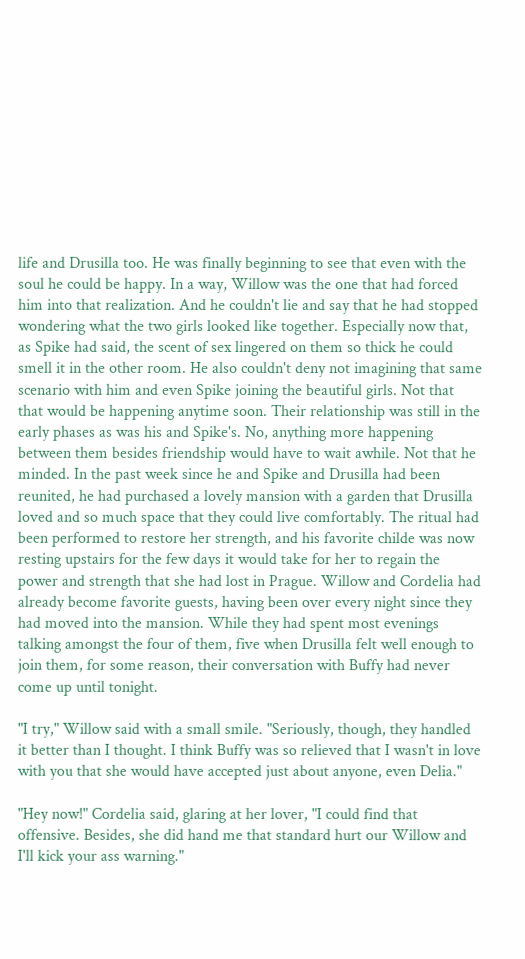life and Drusilla too. He was finally beginning to see that even with the soul he could be happy. In a way, Willow was the one that had forced him into that realization. And he couldn't lie and say that he had stopped wondering what the two girls looked like together. Especially now that, as Spike had said, the scent of sex lingered on them so thick he could smell it in the other room. He also couldn't deny not imagining that same scenario with him and even Spike joining the beautiful girls. Not that that would be happening anytime soon. Their relationship was still in the early phases as was his and Spike's. No, anything more happening between them besides friendship would have to wait awhile. Not that he minded. In the past week since he and Spike and Drusilla had been reunited, he had purchased a lovely mansion with a garden that Drusilla loved and so much space that they could live comfortably. The ritual had been performed to restore her strength, and his favorite childe was now resting upstairs for the few days it would take for her to regain the power and strength that she had lost in Prague. Willow and Cordelia had already become favorite guests, having been over every night since they had moved into the mansion. While they had spent most evenings talking amongst the four of them, five when Drusilla felt well enough to join them, for some reason, their conversation with Buffy had never come up until tonight.

"I try," Willow said with a small smile. "Seriously, though, they handled it better than I thought. I think Buffy was so relieved that I wasn't in love with you that she would have accepted just about anyone, even Delia."

"Hey now!" Cordelia said, glaring at her lover, "I could find that offensive. Besides, she did hand me that standard hurt our Willow and I'll kick your ass warning."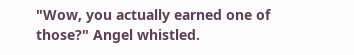"Wow, you actually earned one of those?" Angel whistled.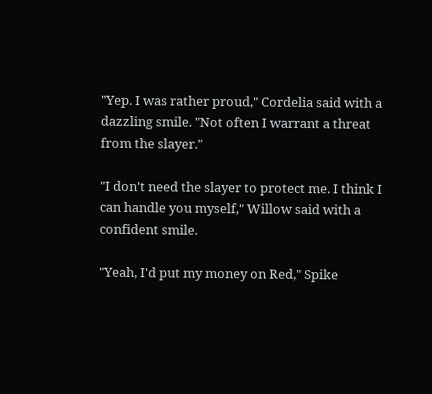"Yep. I was rather proud," Cordelia said with a dazzling smile. "Not often I warrant a threat from the slayer."

"I don't need the slayer to protect me. I think I can handle you myself," Willow said with a confident smile.

"Yeah, I'd put my money on Red," Spike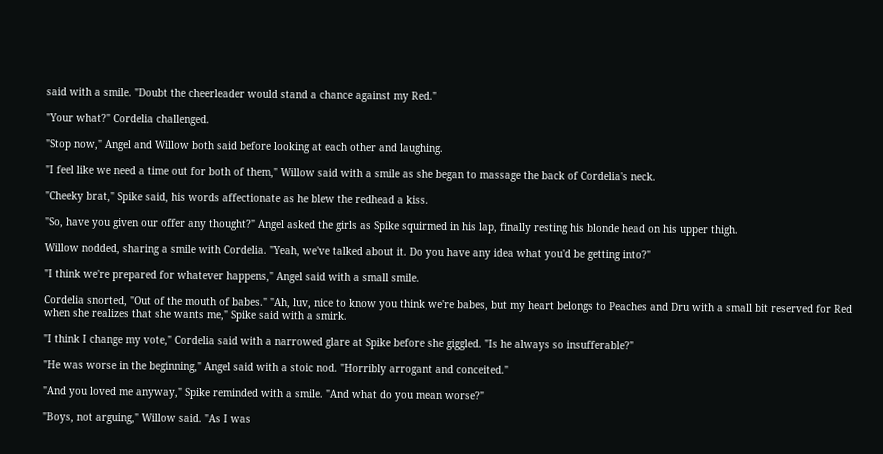said with a smile. "Doubt the cheerleader would stand a chance against my Red."

"Your what?" Cordelia challenged.

"Stop now," Angel and Willow both said before looking at each other and laughing.

"I feel like we need a time out for both of them," Willow said with a smile as she began to massage the back of Cordelia's neck.

"Cheeky brat," Spike said, his words affectionate as he blew the redhead a kiss.

"So, have you given our offer any thought?" Angel asked the girls as Spike squirmed in his lap, finally resting his blonde head on his upper thigh.

Willow nodded, sharing a smile with Cordelia. "Yeah, we've talked about it. Do you have any idea what you'd be getting into?"

"I think we're prepared for whatever happens," Angel said with a small smile.

Cordelia snorted, "Out of the mouth of babes." "Ah, luv, nice to know you think we're babes, but my heart belongs to Peaches and Dru with a small bit reserved for Red when she realizes that she wants me," Spike said with a smirk.

"I think I change my vote," Cordelia said with a narrowed glare at Spike before she giggled. "Is he always so insufferable?"

"He was worse in the beginning," Angel said with a stoic nod. "Horribly arrogant and conceited."

"And you loved me anyway," Spike reminded with a smile. "And what do you mean worse?"

"Boys, not arguing," Willow said. "As I was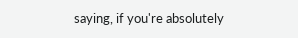saying, if you're absolutely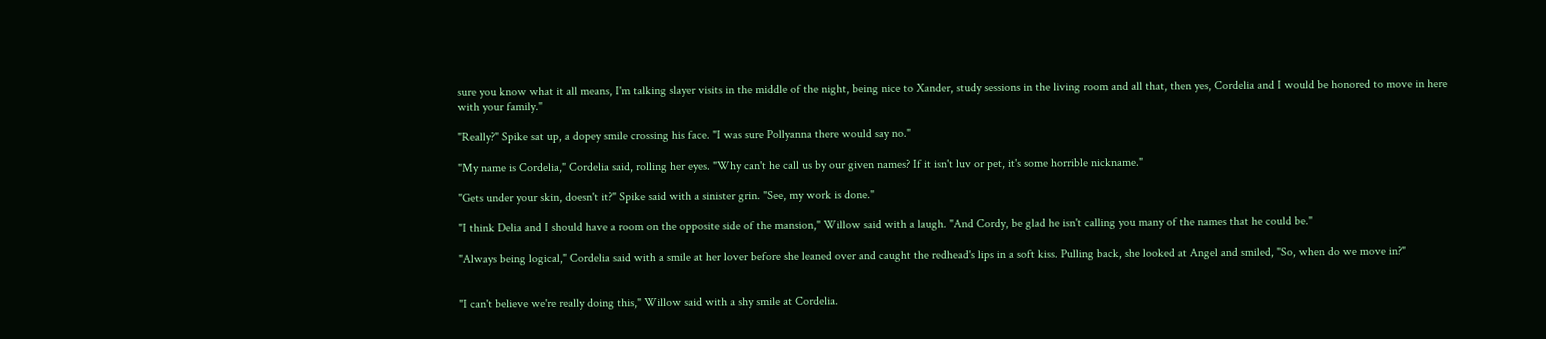sure you know what it all means, I'm talking slayer visits in the middle of the night, being nice to Xander, study sessions in the living room and all that, then yes, Cordelia and I would be honored to move in here with your family."

"Really?" Spike sat up, a dopey smile crossing his face. "I was sure Pollyanna there would say no."

"My name is Cordelia," Cordelia said, rolling her eyes. "Why can't he call us by our given names? If it isn't luv or pet, it's some horrible nickname."

"Gets under your skin, doesn't it?" Spike said with a sinister grin. "See, my work is done."

"I think Delia and I should have a room on the opposite side of the mansion," Willow said with a laugh. "And Cordy, be glad he isn't calling you many of the names that he could be."

"Always being logical," Cordelia said with a smile at her lover before she leaned over and caught the redhead's lips in a soft kiss. Pulling back, she looked at Angel and smiled, "So, when do we move in?"


"I can't believe we're really doing this," Willow said with a shy smile at Cordelia.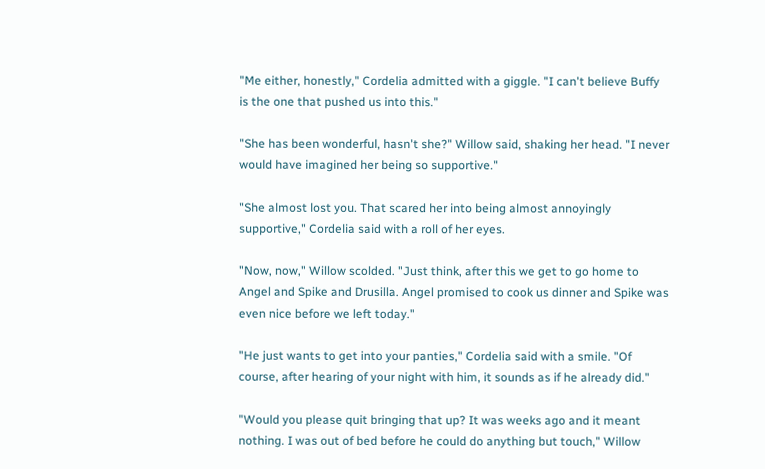"Me either, honestly," Cordelia admitted with a giggle. "I can't believe Buffy is the one that pushed us into this."

"She has been wonderful, hasn't she?" Willow said, shaking her head. "I never would have imagined her being so supportive."

"She almost lost you. That scared her into being almost annoyingly supportive," Cordelia said with a roll of her eyes.

"Now, now," Willow scolded. "Just think, after this we get to go home to Angel and Spike and Drusilla. Angel promised to cook us dinner and Spike was even nice before we left today."

"He just wants to get into your panties," Cordelia said with a smile. "Of course, after hearing of your night with him, it sounds as if he already did."

"Would you please quit bringing that up? It was weeks ago and it meant nothing. I was out of bed before he could do anything but touch," Willow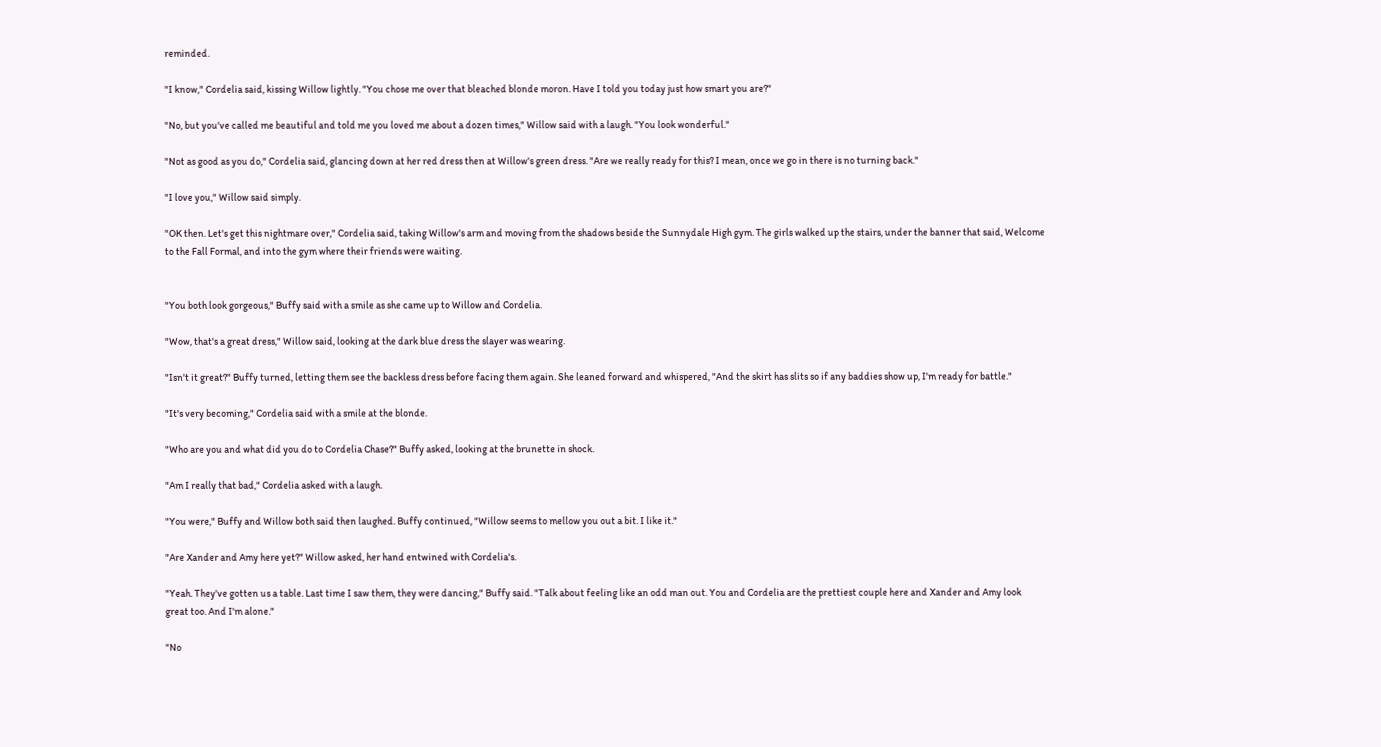reminded.

"I know," Cordelia said, kissing Willow lightly. "You chose me over that bleached blonde moron. Have I told you today just how smart you are?"

"No, but you've called me beautiful and told me you loved me about a dozen times," Willow said with a laugh. "You look wonderful."

"Not as good as you do," Cordelia said, glancing down at her red dress then at Willow's green dress. "Are we really ready for this? I mean, once we go in there is no turning back."

"I love you," Willow said simply.

"OK then. Let's get this nightmare over," Cordelia said, taking Willow's arm and moving from the shadows beside the Sunnydale High gym. The girls walked up the stairs, under the banner that said, Welcome to the Fall Formal, and into the gym where their friends were waiting.


"You both look gorgeous," Buffy said with a smile as she came up to Willow and Cordelia.

"Wow, that's a great dress," Willow said, looking at the dark blue dress the slayer was wearing.

"Isn't it great?" Buffy turned, letting them see the backless dress before facing them again. She leaned forward and whispered, "And the skirt has slits so if any baddies show up, I'm ready for battle."

"It's very becoming," Cordelia said with a smile at the blonde.

"Who are you and what did you do to Cordelia Chase?" Buffy asked, looking at the brunette in shock.

"Am I really that bad," Cordelia asked with a laugh.

"You were," Buffy and Willow both said then laughed. Buffy continued, "Willow seems to mellow you out a bit. I like it."

"Are Xander and Amy here yet?" Willow asked, her hand entwined with Cordelia's.

"Yeah. They've gotten us a table. Last time I saw them, they were dancing," Buffy said. "Talk about feeling like an odd man out. You and Cordelia are the prettiest couple here and Xander and Amy look great too. And I'm alone."

"No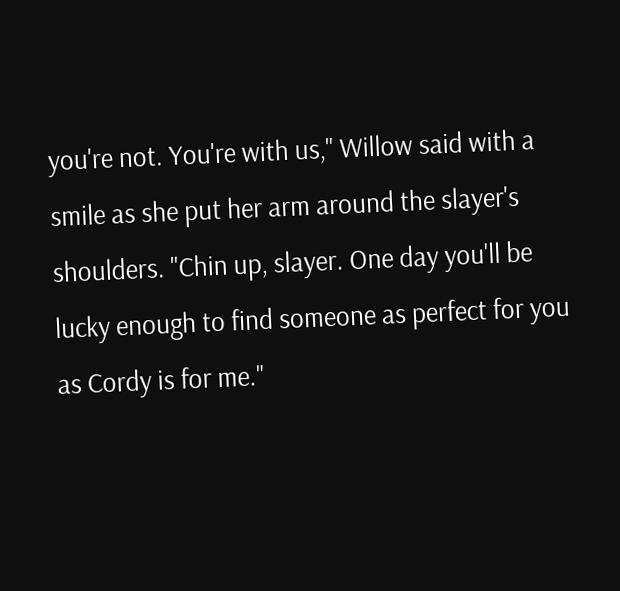you're not. You're with us," Willow said with a smile as she put her arm around the slayer's shoulders. "Chin up, slayer. One day you'll be lucky enough to find someone as perfect for you as Cordy is for me."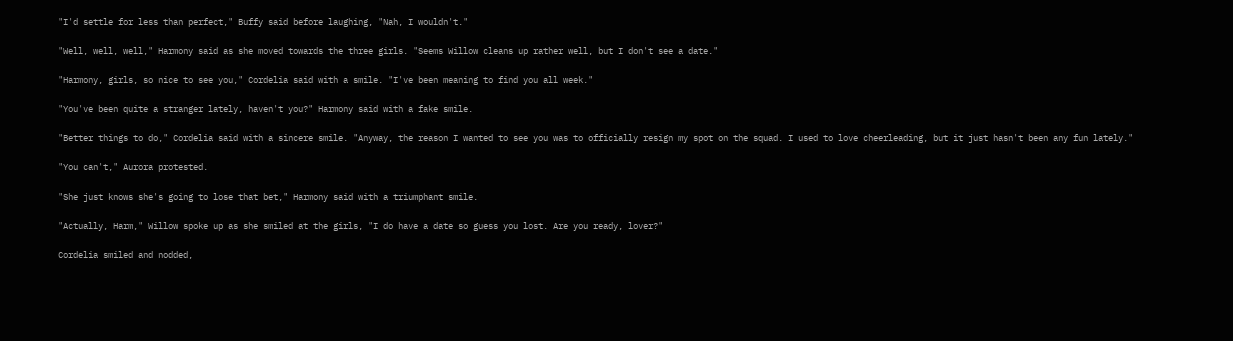"I'd settle for less than perfect," Buffy said before laughing, "Nah, I wouldn't."

"Well, well, well," Harmony said as she moved towards the three girls. "Seems Willow cleans up rather well, but I don't see a date."

"Harmony, girls, so nice to see you," Cordelia said with a smile. "I've been meaning to find you all week."

"You've been quite a stranger lately, haven't you?" Harmony said with a fake smile.

"Better things to do," Cordelia said with a sincere smile. "Anyway, the reason I wanted to see you was to officially resign my spot on the squad. I used to love cheerleading, but it just hasn't been any fun lately."

"You can't," Aurora protested.

"She just knows she's going to lose that bet," Harmony said with a triumphant smile.

"Actually, Harm," Willow spoke up as she smiled at the girls, "I do have a date so guess you lost. Are you ready, lover?"

Cordelia smiled and nodded,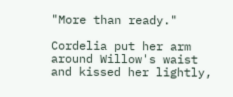"More than ready."

Cordelia put her arm around Willow's waist and kissed her lightly,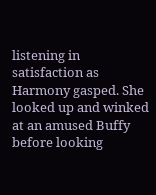listening in satisfaction as Harmony gasped. She looked up and winked at an amused Buffy before looking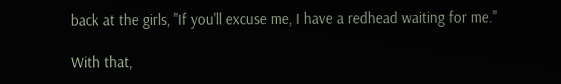back at the girls, "If you'll excuse me, I have a redhead waiting for me."

With that,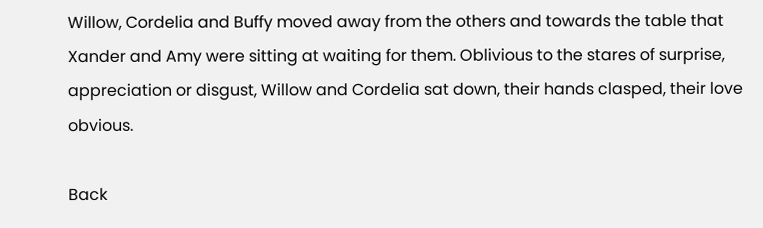Willow, Cordelia and Buffy moved away from the others and towards the table that Xander and Amy were sitting at waiting for them. Oblivious to the stares of surprise, appreciation or disgust, Willow and Cordelia sat down, their hands clasped, their love obvious.

Back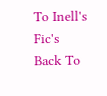To Inell's Fic's
Back To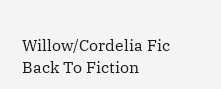Willow/Cordelia Fic
Back To Fiction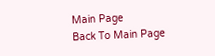Main Page
Back To Main Page